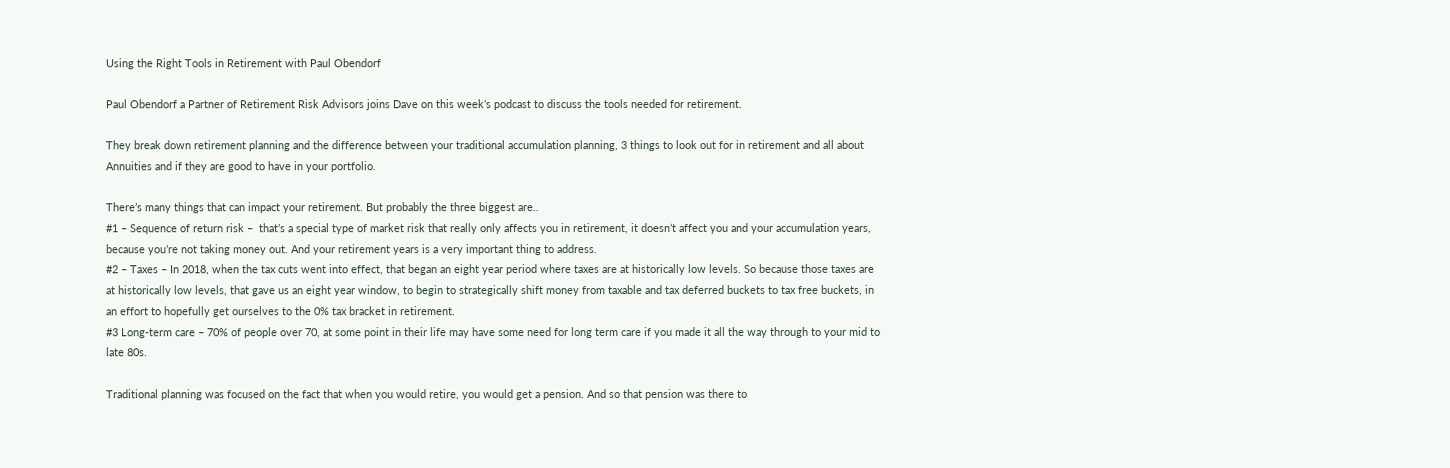Using the Right Tools in Retirement with Paul Obendorf

Paul Obendorf a Partner of Retirement Risk Advisors joins Dave on this week’s podcast to discuss the tools needed for retirement.

They break down retirement planning and the difference between your traditional accumulation planning, 3 things to look out for in retirement and all about Annuities and if they are good to have in your portfolio.

There’s many things that can impact your retirement. But probably the three biggest are..
#1 – Sequence of return risk –  that’s a special type of market risk that really only affects you in retirement, it doesn’t affect you and your accumulation years, because you’re not taking money out. And your retirement years is a very important thing to address.
#2 – Taxes – In 2018, when the tax cuts went into effect, that began an eight year period where taxes are at historically low levels. So because those taxes are at historically low levels, that gave us an eight year window, to begin to strategically shift money from taxable and tax deferred buckets to tax free buckets, in an effort to hopefully get ourselves to the 0% tax bracket in retirement.
#3 Long-term care – 70% of people over 70, at some point in their life may have some need for long term care if you made it all the way through to your mid to late 80s.

Traditional planning was focused on the fact that when you would retire, you would get a pension. And so that pension was there to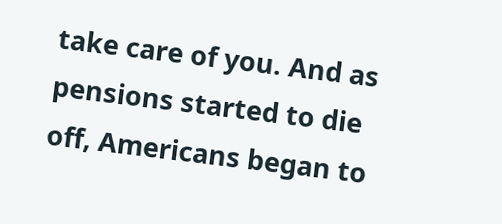take care of you. And as pensions started to die off, Americans began to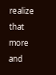realize that more and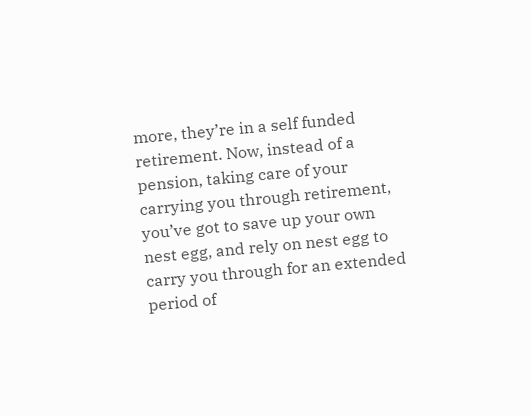more, they’re in a self funded retirement. Now, instead of a pension, taking care of your carrying you through retirement, you’ve got to save up your own nest egg, and rely on nest egg to carry you through for an extended period of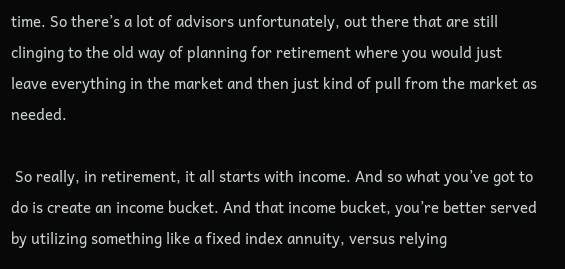time. So there’s a lot of advisors unfortunately, out there that are still clinging to the old way of planning for retirement where you would just leave everything in the market and then just kind of pull from the market as needed.

 So really, in retirement, it all starts with income. And so what you’ve got to do is create an income bucket. And that income bucket, you’re better served by utilizing something like a fixed index annuity, versus relying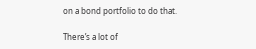on a bond portfolio to do that.

There’s a lot of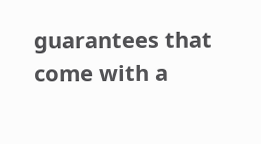guarantees that come with a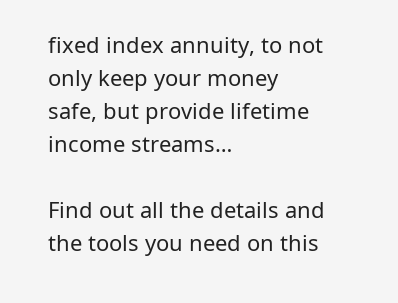fixed index annuity, to not only keep your money safe, but provide lifetime income streams…

Find out all the details and the tools you need on this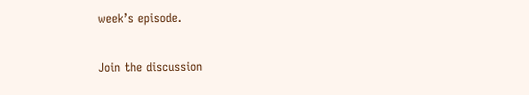week’s episode.

Join the discussion